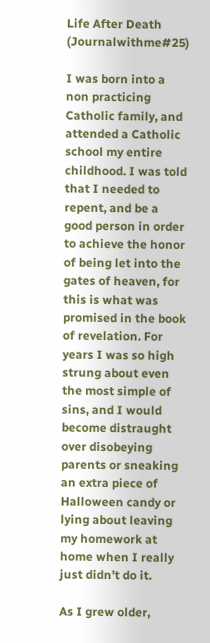Life After Death (Journalwithme#25)

I was born into a non practicing Catholic family, and attended a Catholic school my entire childhood. I was told that I needed to repent, and be a good person in order to achieve the honor of being let into the gates of heaven, for this is what was promised in the book of revelation. For years I was so high strung about even the most simple of sins, and I would become distraught over disobeying parents or sneaking an extra piece of Halloween candy or lying about leaving my homework at home when I really just didn’t do it.

As I grew older,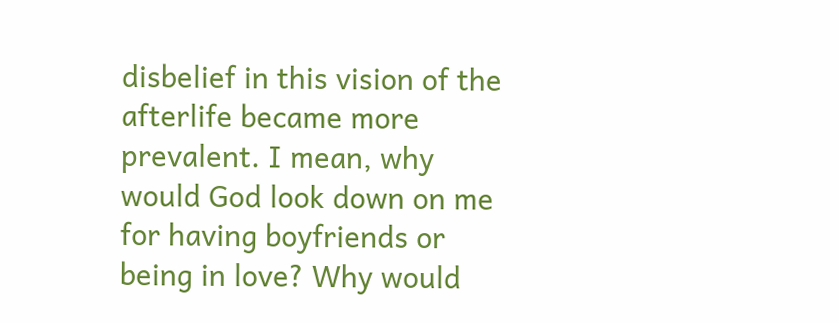disbelief in this vision of the afterlife became more prevalent. I mean, why would God look down on me for having boyfriends or being in love? Why would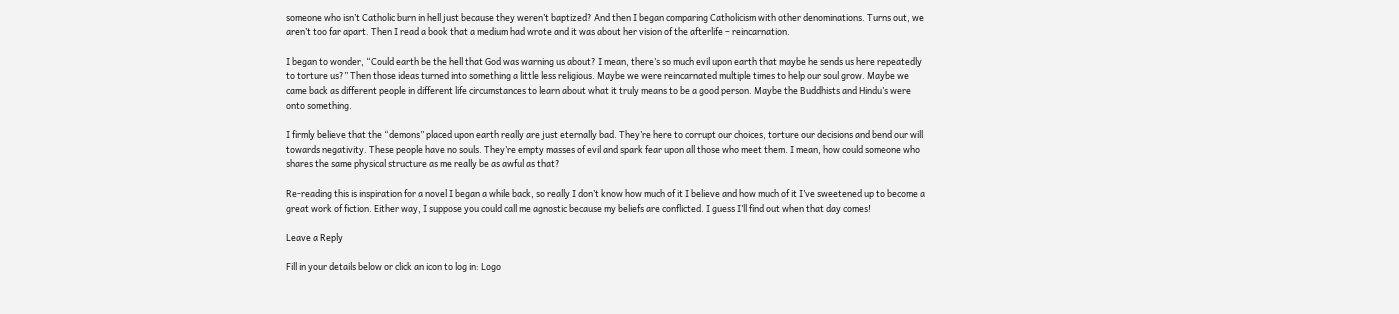someone who isn’t Catholic burn in hell just because they weren’t baptized? And then I began comparing Catholicism with other denominations. Turns out, we aren’t too far apart. Then I read a book that a medium had wrote and it was about her vision of the afterlife – reincarnation.

I began to wonder, “Could earth be the hell that God was warning us about? I mean, there’s so much evil upon earth that maybe he sends us here repeatedly to torture us?” Then those ideas turned into something a little less religious. Maybe we were reincarnated multiple times to help our soul grow. Maybe we came back as different people in different life circumstances to learn about what it truly means to be a good person. Maybe the Buddhists and Hindu’s were onto something.

I firmly believe that the “demons” placed upon earth really are just eternally bad. They’re here to corrupt our choices, torture our decisions and bend our will towards negativity. These people have no souls. They’re empty masses of evil and spark fear upon all those who meet them. I mean, how could someone who shares the same physical structure as me really be as awful as that?

Re-reading this is inspiration for a novel I began a while back, so really I don’t know how much of it I believe and how much of it I’ve sweetened up to become a great work of fiction. Either way, I suppose you could call me agnostic because my beliefs are conflicted. I guess I’ll find out when that day comes!

Leave a Reply

Fill in your details below or click an icon to log in: Logo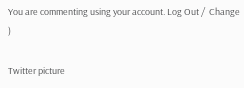You are commenting using your account. Log Out /  Change )

Twitter picture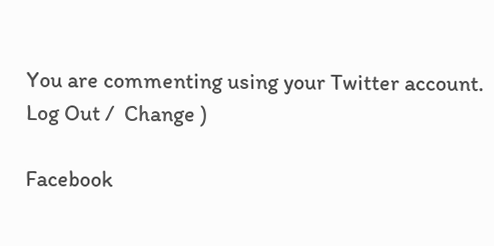You are commenting using your Twitter account. Log Out /  Change )

Facebook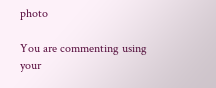photo

You are commenting using your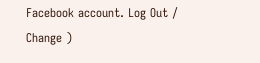Facebook account. Log Out /  Change )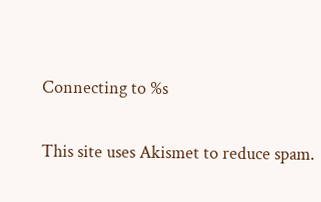Connecting to %s

This site uses Akismet to reduce spam.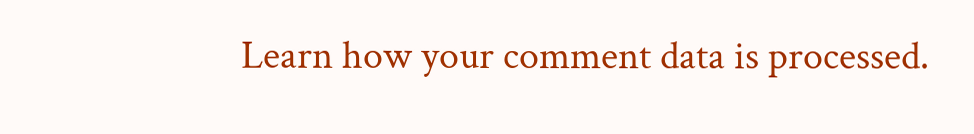Learn how your comment data is processed.